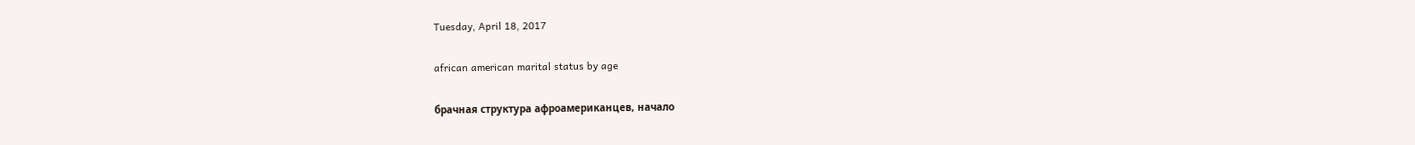Tuesday, April 18, 2017

african american marital status by age

брачная структура афроамериканцев, начало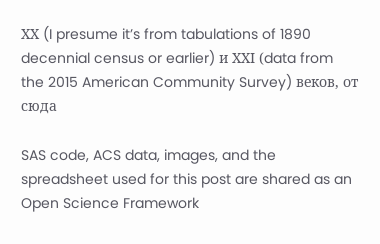ХХ (I presume it’s from tabulations of 1890 decennial census or earlier) и ХХI (data from the 2015 American Community Survey) веков, от сюда

SAS code, ACS data, images, and the spreadsheet used for this post are shared as an Open Science Framework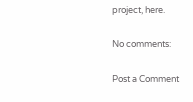project, here.

No comments:

Post a Comment